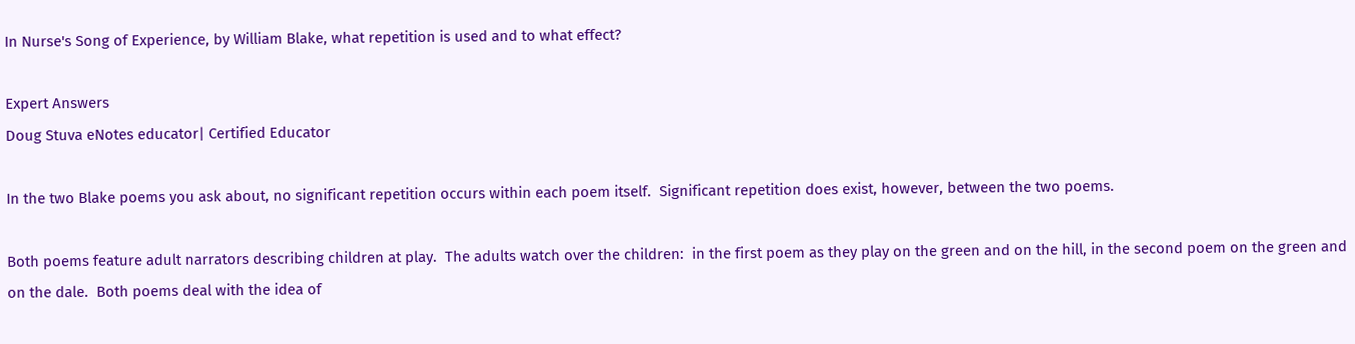In Nurse's Song of Experience, by William Blake, what repetition is used and to what effect?

Expert Answers
Doug Stuva eNotes educator| Certified Educator

In the two Blake poems you ask about, no significant repetition occurs within each poem itself.  Significant repetition does exist, however, between the two poems.

Both poems feature adult narrators describing children at play.  The adults watch over the children:  in the first poem as they play on the green and on the hill, in the second poem on the green and on the dale.  Both poems deal with the idea of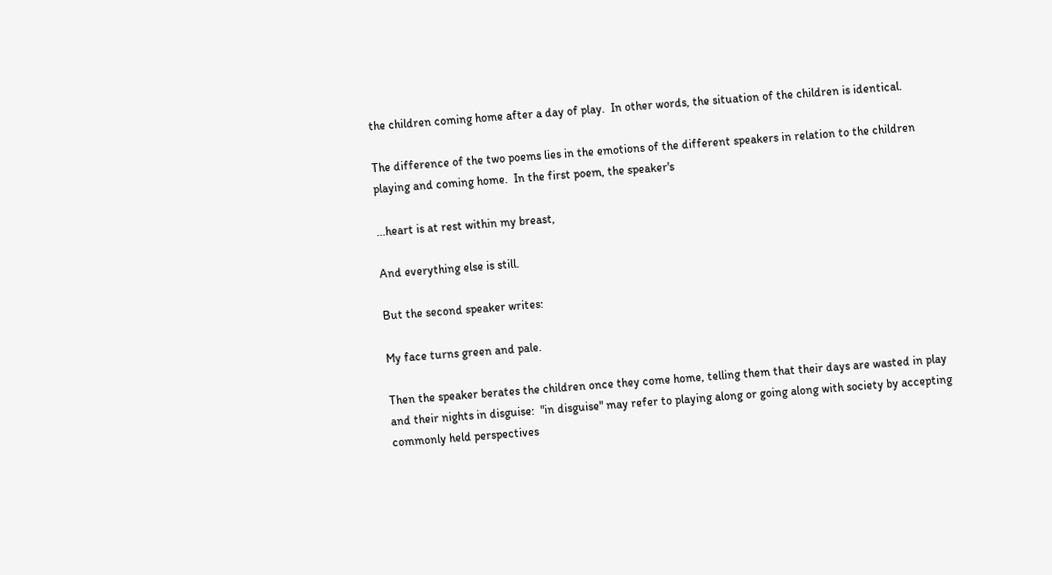the children coming home after a day of play.  In other words, the situation of the children is identical.

The difference of the two poems lies in the emotions of the different speakers in relation to the children playing and coming home.  In the first poem, the speaker's

...heart is at rest within my breast,

And everything else is still.

But the second speaker writes:

My face turns green and pale.

Then the speaker berates the children once they come home, telling them that their days are wasted in play and their nights in disguise:  "in disguise" may refer to playing along or going along with society by accepting commonly held perspectives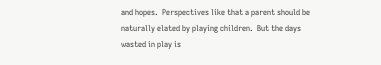and hopes.  Perspectives like that a parent should be naturally elated by playing children.  But the days wasted in play is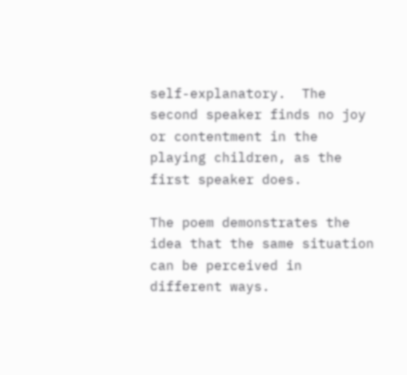self-explanatory.  The second speaker finds no joy or contentment in the playing children, as the first speaker does.

The poem demonstrates the idea that the same situation can be perceived in different ways.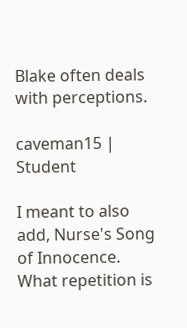Blake often deals with perceptions.

caveman15 | Student

I meant to also add, Nurse's Song of Innocence. What repetition is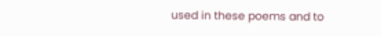used in these poems and to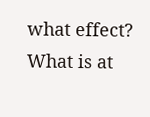what effect? What is at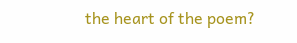the heart of the poem?